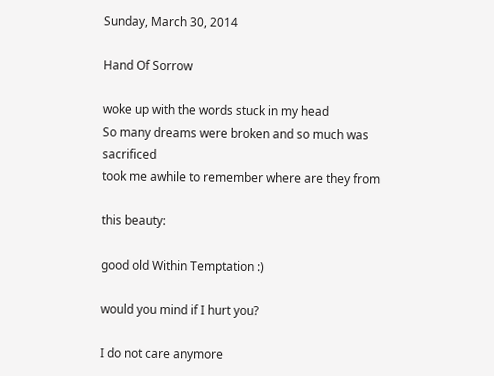Sunday, March 30, 2014

Hand Of Sorrow

woke up with the words stuck in my head
So many dreams were broken and so much was sacrificed
took me awhile to remember where are they from

this beauty:

good old Within Temptation :)

would you mind if I hurt you?

I do not care anymore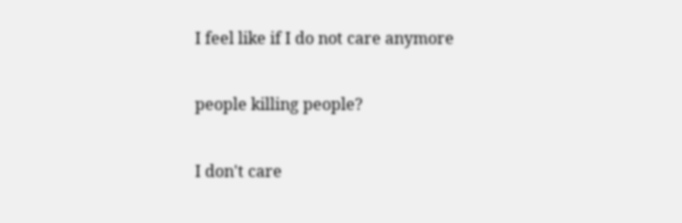I feel like if I do not care anymore

people killing people?

I don't care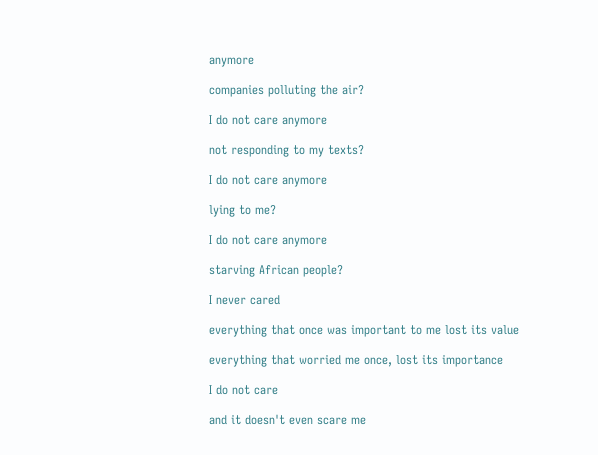anymore

companies polluting the air?

I do not care anymore

not responding to my texts?

I do not care anymore

lying to me?

I do not care anymore

starving African people?

I never cared

everything that once was important to me lost its value

everything that worried me once, lost its importance

I do not care

and it doesn't even scare me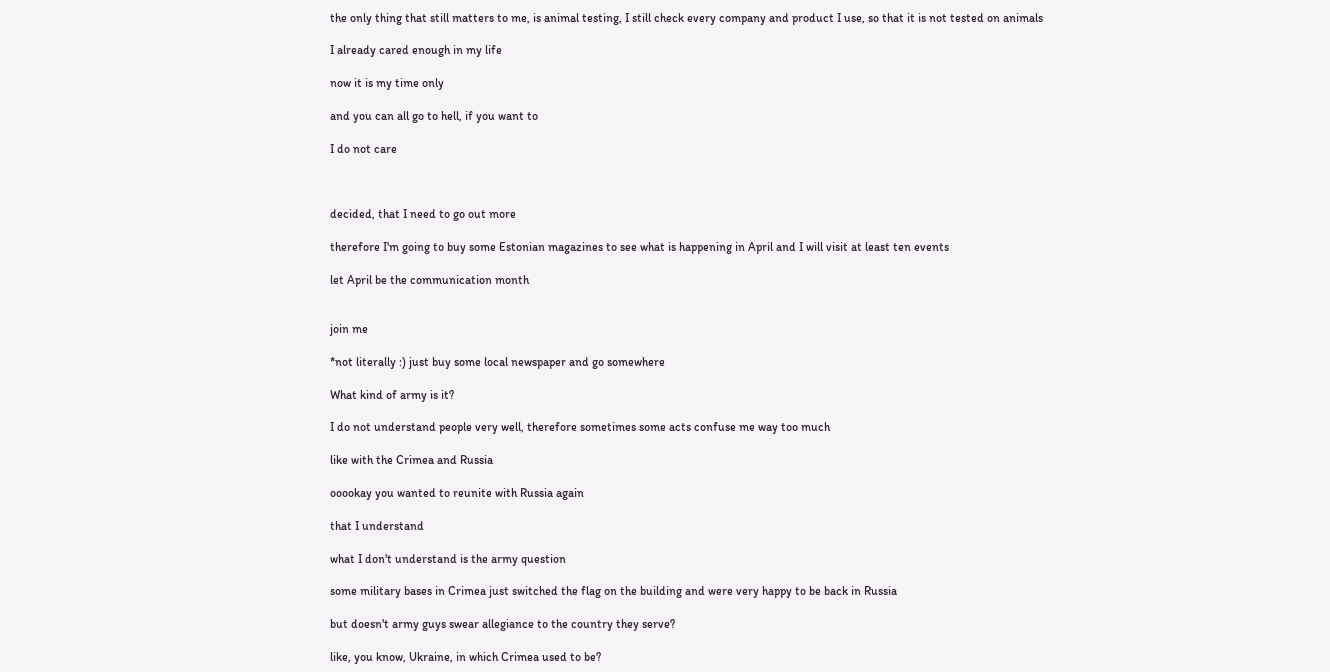the only thing that still matters to me, is animal testing, I still check every company and product I use, so that it is not tested on animals

I already cared enough in my life

now it is my time only

and you can all go to hell, if you want to

I do not care



decided, that I need to go out more

therefore I'm going to buy some Estonian magazines to see what is happening in April and I will visit at least ten events

let April be the communication month


join me

*not literally :) just buy some local newspaper and go somewhere

What kind of army is it?

I do not understand people very well, therefore sometimes some acts confuse me way too much

like with the Crimea and Russia

ooookay you wanted to reunite with Russia again

that I understand

what I don't understand is the army question

some military bases in Crimea just switched the flag on the building and were very happy to be back in Russia

but doesn't army guys swear allegiance to the country they serve?

like, you know, Ukraine, in which Crimea used to be?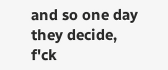and so one day they decide, f'ck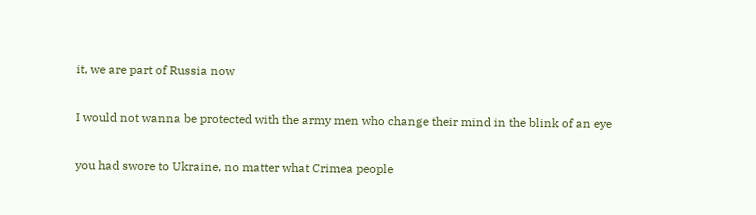it, we are part of Russia now

I would not wanna be protected with the army men who change their mind in the blink of an eye

you had swore to Ukraine, no matter what Crimea people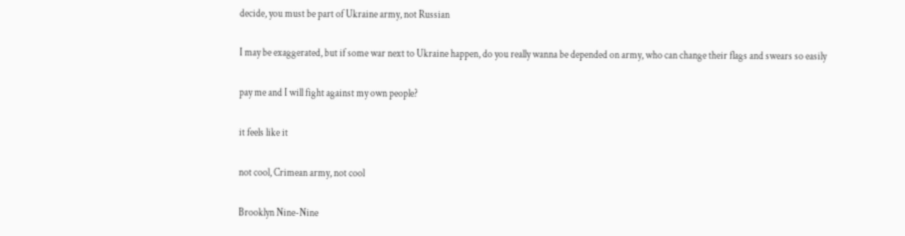decide, you must be part of Ukraine army, not Russian

I may be exaggerated, but if some war next to Ukraine happen, do you really wanna be depended on army, who can change their flags and swears so easily

pay me and I will fight against my own people?

it feels like it

not cool, Crimean army, not cool

Brooklyn Nine-Nine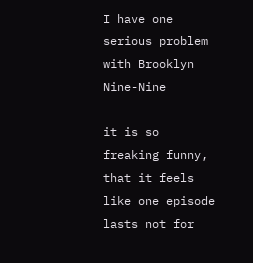I have one serious problem with Brooklyn Nine-Nine

it is so freaking funny, that it feels like one episode lasts not for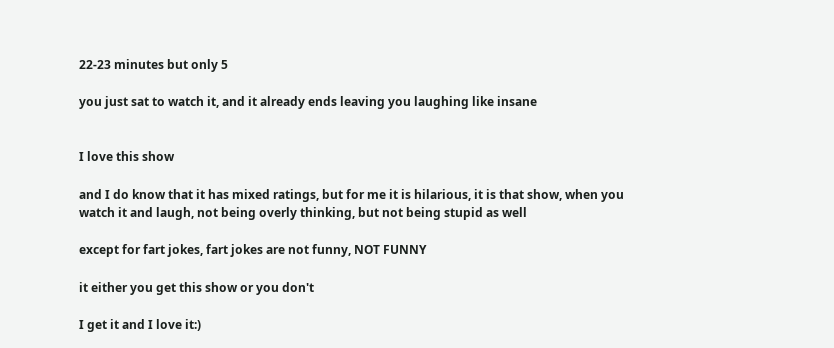22-23 minutes but only 5

you just sat to watch it, and it already ends leaving you laughing like insane


I love this show

and I do know that it has mixed ratings, but for me it is hilarious, it is that show, when you watch it and laugh, not being overly thinking, but not being stupid as well

except for fart jokes, fart jokes are not funny, NOT FUNNY

it either you get this show or you don't

I get it and I love it:)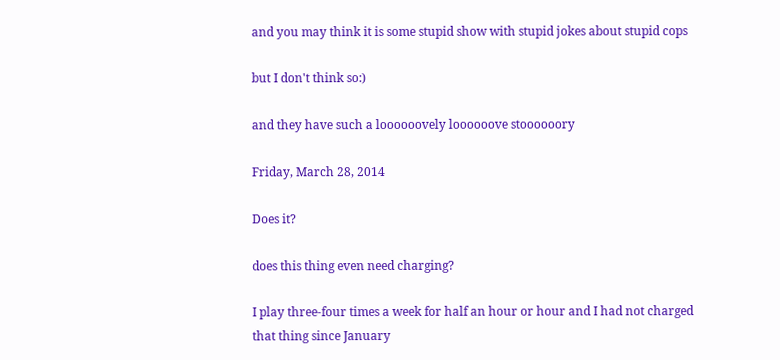and you may think it is some stupid show with stupid jokes about stupid cops

but I don't think so:)

and they have such a loooooovely loooooove stoooooory

Friday, March 28, 2014

Does it?

does this thing even need charging?

I play three-four times a week for half an hour or hour and I had not charged that thing since January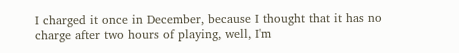I charged it once in December, because I thought that it has no charge after two hours of playing, well, I'm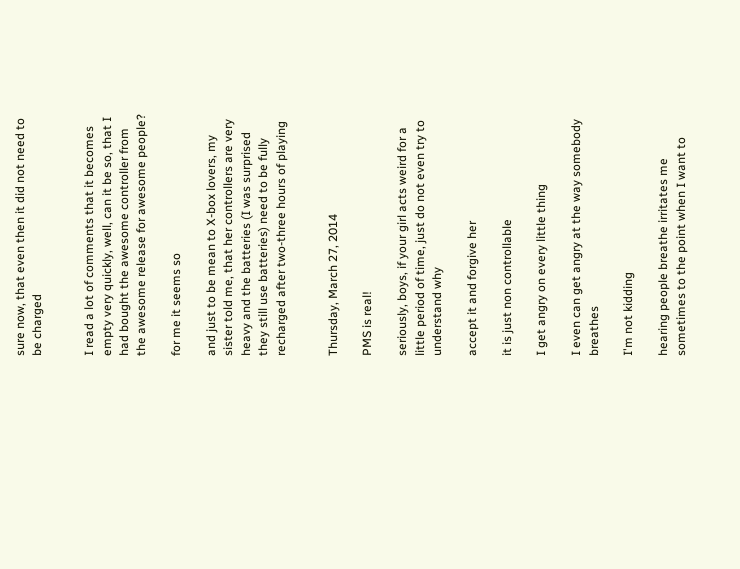sure now, that even then it did not need to be charged


I read a lot of comments that it becomes empty very quickly, well, can it be so, that I had bought the awesome controller from the awesome release for awesome people?

for me it seems so

and just to be mean to X-box lovers, my sister told me, that her controllers are very heavy and the batteries (I was surprised they still use batteries) need to be fully recharged after two-three hours of playing


Thursday, March 27, 2014

PMS is real!

seriously, boys, if your girl acts weird for a little period of time, just do not even try to understand why

accept it and forgive her

it is just non controllable

I get angry on every little thing

I even can get angry at the way somebody breathes

I'm not kidding

hearing people breathe irritates me sometimes to the point when I want to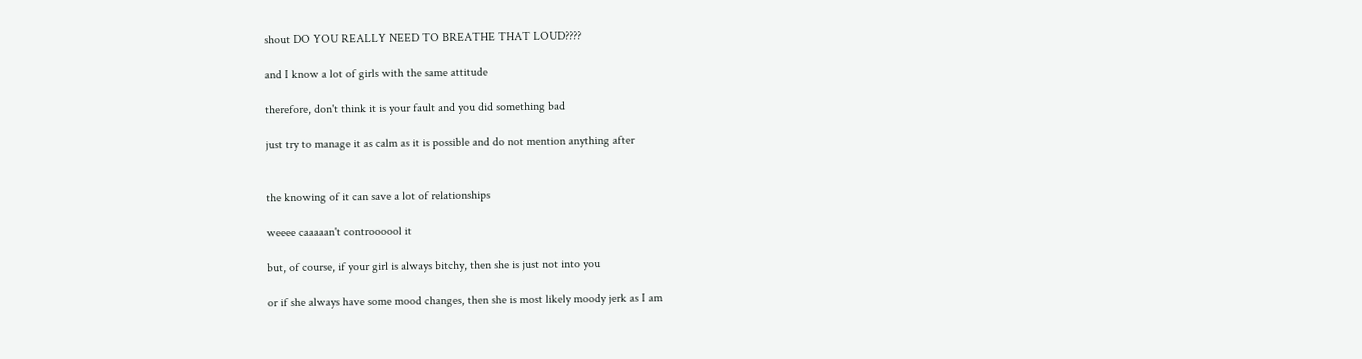shout DO YOU REALLY NEED TO BREATHE THAT LOUD????

and I know a lot of girls with the same attitude

therefore, don't think it is your fault and you did something bad

just try to manage it as calm as it is possible and do not mention anything after


the knowing of it can save a lot of relationships

weeee caaaaan't controooool it

but, of course, if your girl is always bitchy, then she is just not into you

or if she always have some mood changes, then she is most likely moody jerk as I am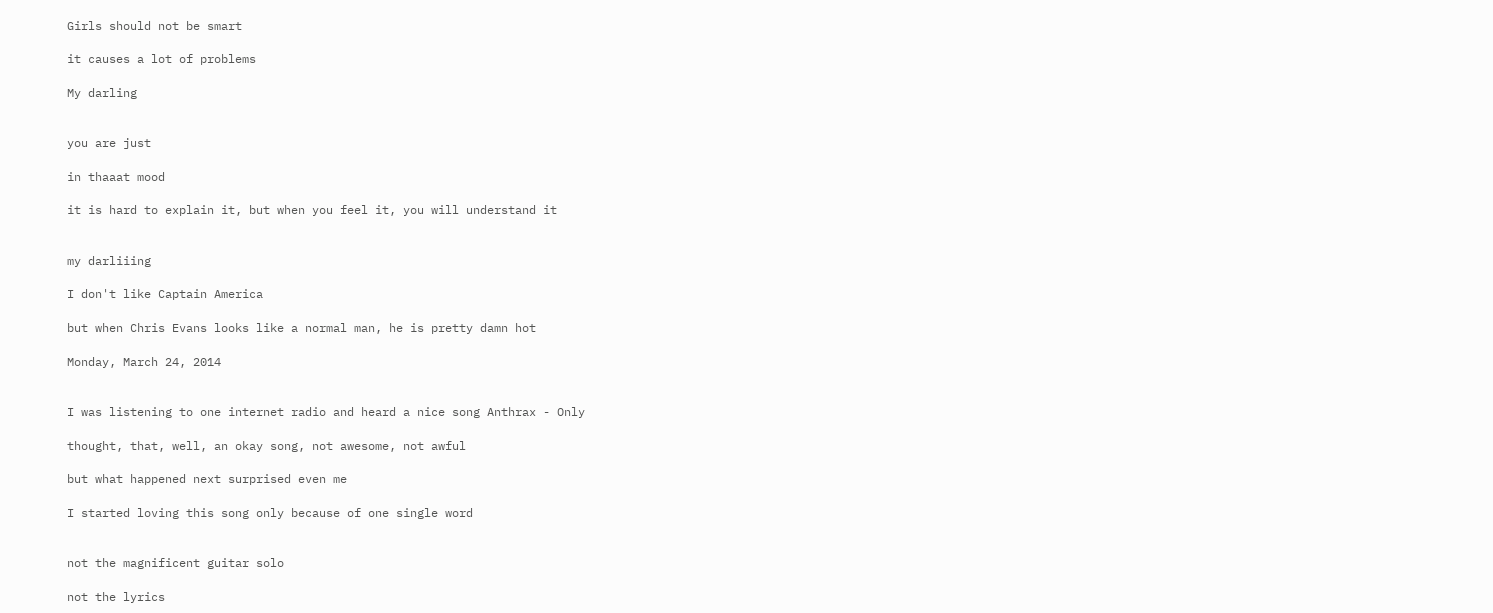Girls should not be smart

it causes a lot of problems

My darling


you are just

in thaaat mood

it is hard to explain it, but when you feel it, you will understand it


my darliiing

I don't like Captain America

but when Chris Evans looks like a normal man, he is pretty damn hot

Monday, March 24, 2014


I was listening to one internet radio and heard a nice song Anthrax - Only

thought, that, well, an okay song, not awesome, not awful

but what happened next surprised even me

I started loving this song only because of one single word


not the magnificent guitar solo

not the lyrics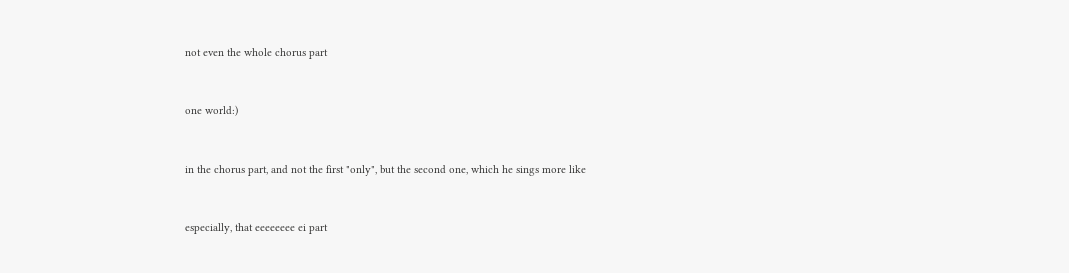not even the whole chorus part


one world:)


in the chorus part, and not the first "only", but the second one, which he sings more like


especially, that eeeeeeee ei part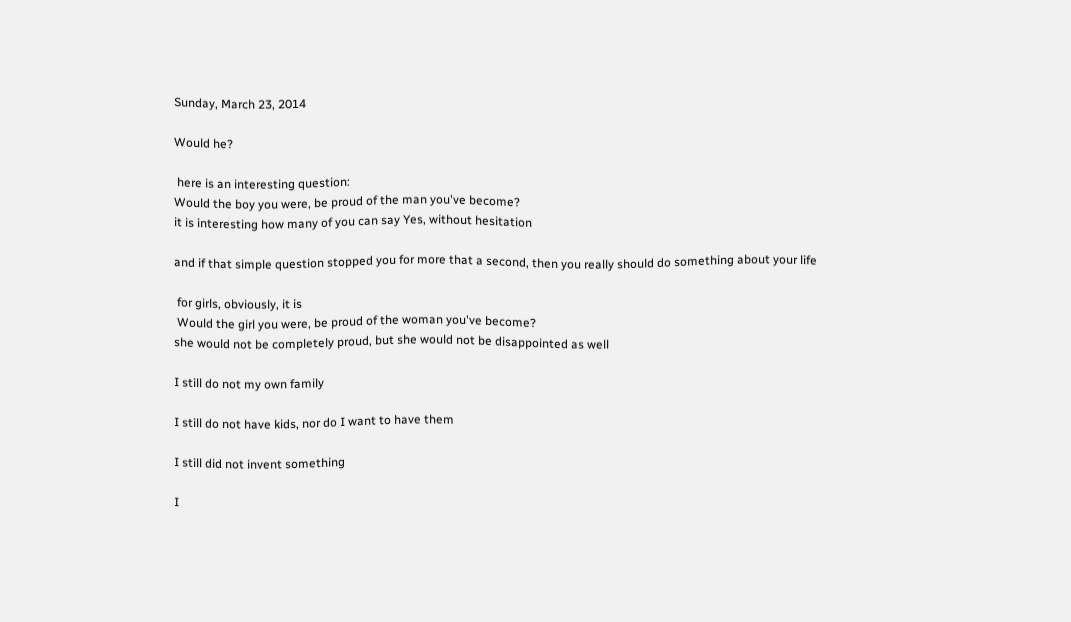Sunday, March 23, 2014

Would he?

 here is an interesting question:
Would the boy you were, be proud of the man you've become?
it is interesting how many of you can say Yes, without hesitation

and if that simple question stopped you for more that a second, then you really should do something about your life

 for girls, obviously, it is
 Would the girl you were, be proud of the woman you've become?
she would not be completely proud, but she would not be disappointed as well

I still do not my own family

I still do not have kids, nor do I want to have them

I still did not invent something

I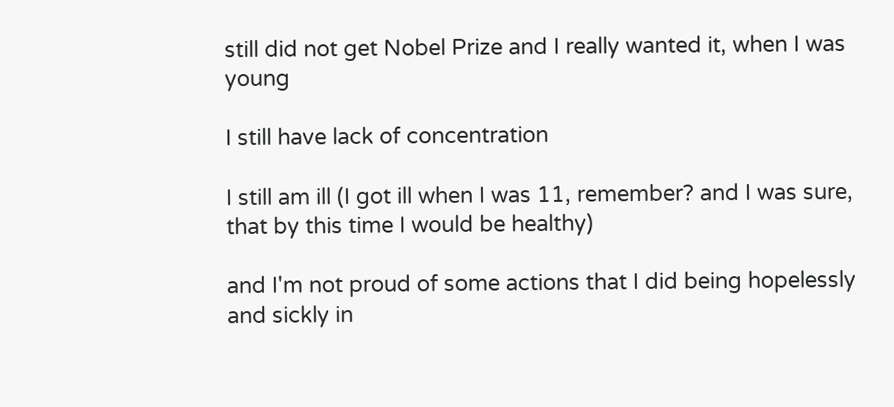still did not get Nobel Prize and I really wanted it, when I was young

I still have lack of concentration

I still am ill (I got ill when I was 11, remember? and I was sure, that by this time I would be healthy)

and I'm not proud of some actions that I did being hopelessly and sickly in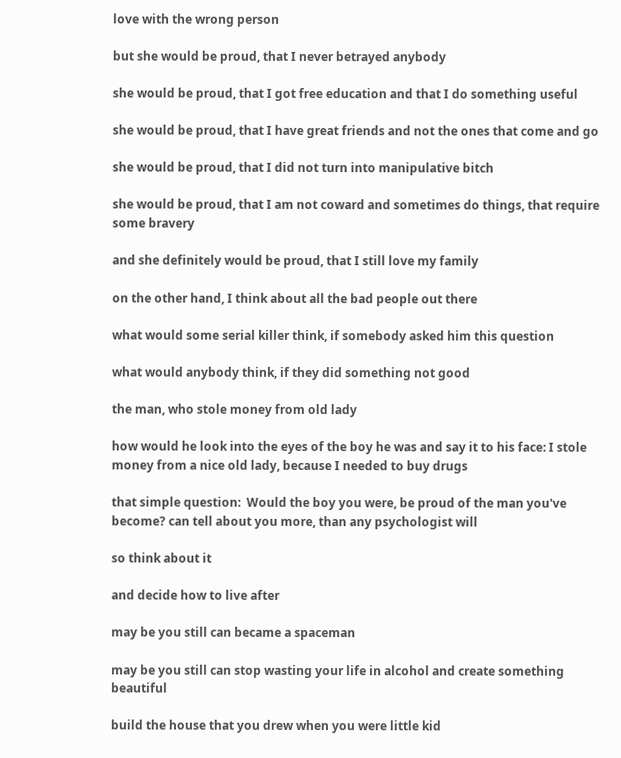love with the wrong person

but she would be proud, that I never betrayed anybody

she would be proud, that I got free education and that I do something useful

she would be proud, that I have great friends and not the ones that come and go

she would be proud, that I did not turn into manipulative bitch

she would be proud, that I am not coward and sometimes do things, that require some bravery

and she definitely would be proud, that I still love my family

on the other hand, I think about all the bad people out there

what would some serial killer think, if somebody asked him this question

what would anybody think, if they did something not good

the man, who stole money from old lady

how would he look into the eyes of the boy he was and say it to his face: I stole money from a nice old lady, because I needed to buy drugs

that simple question:  Would the boy you were, be proud of the man you've become? can tell about you more, than any psychologist will

so think about it

and decide how to live after

may be you still can became a spaceman

may be you still can stop wasting your life in alcohol and create something beautiful

build the house that you drew when you were little kid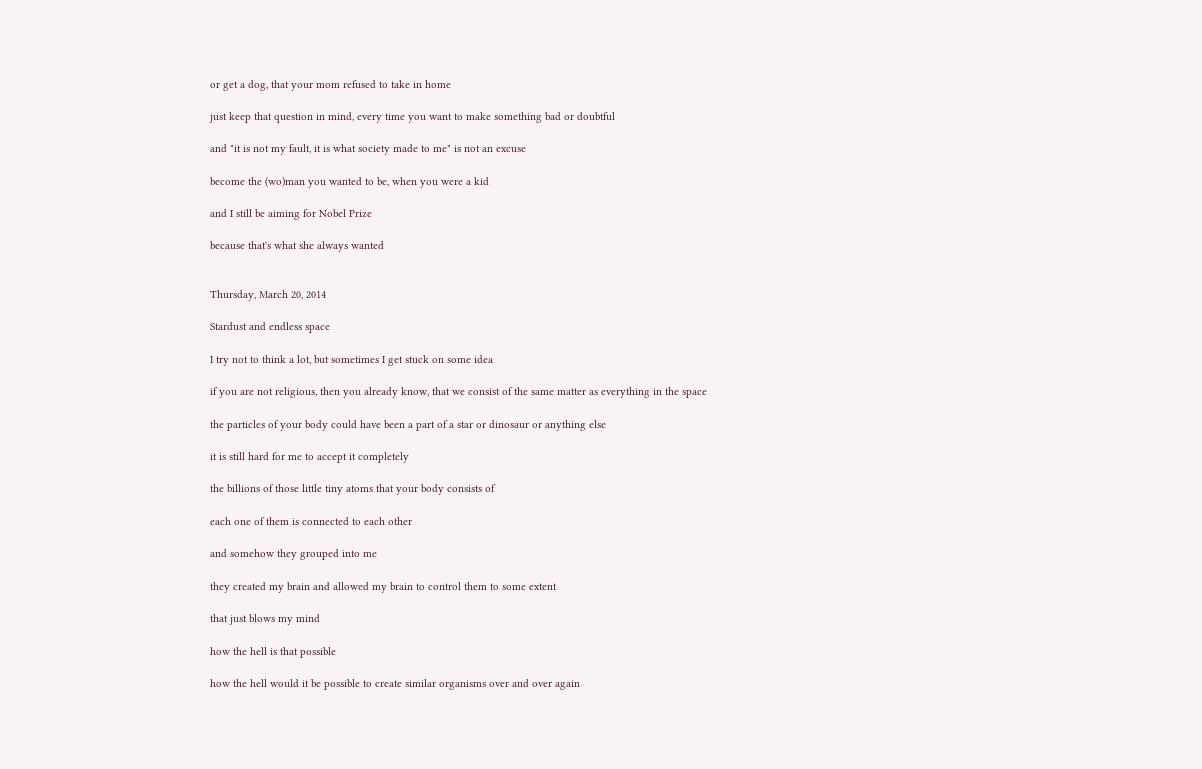or get a dog, that your mom refused to take in home

just keep that question in mind, every time you want to make something bad or doubtful

and "it is not my fault, it is what society made to me" is not an excuse

become the (wo)man you wanted to be, when you were a kid

and I still be aiming for Nobel Prize

because that's what she always wanted


Thursday, March 20, 2014

Stardust and endless space

I try not to think a lot, but sometimes I get stuck on some idea

if you are not religious, then you already know, that we consist of the same matter as everything in the space

the particles of your body could have been a part of a star or dinosaur or anything else

it is still hard for me to accept it completely

the billions of those little tiny atoms that your body consists of

each one of them is connected to each other

and somehow they grouped into me

they created my brain and allowed my brain to control them to some extent

that just blows my mind

how the hell is that possible

how the hell would it be possible to create similar organisms over and over again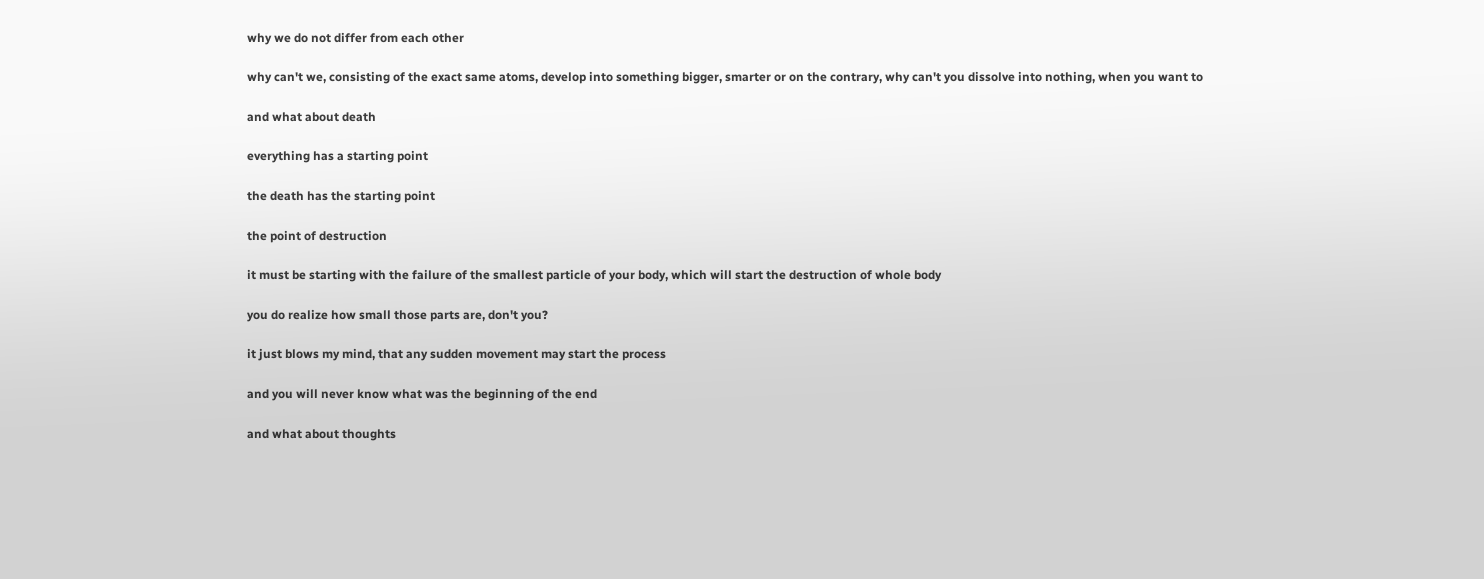why we do not differ from each other

why can't we, consisting of the exact same atoms, develop into something bigger, smarter or on the contrary, why can't you dissolve into nothing, when you want to

and what about death

everything has a starting point

the death has the starting point

the point of destruction

it must be starting with the failure of the smallest particle of your body, which will start the destruction of whole body

you do realize how small those parts are, don't you?

it just blows my mind, that any sudden movement may start the process

and you will never know what was the beginning of the end

and what about thoughts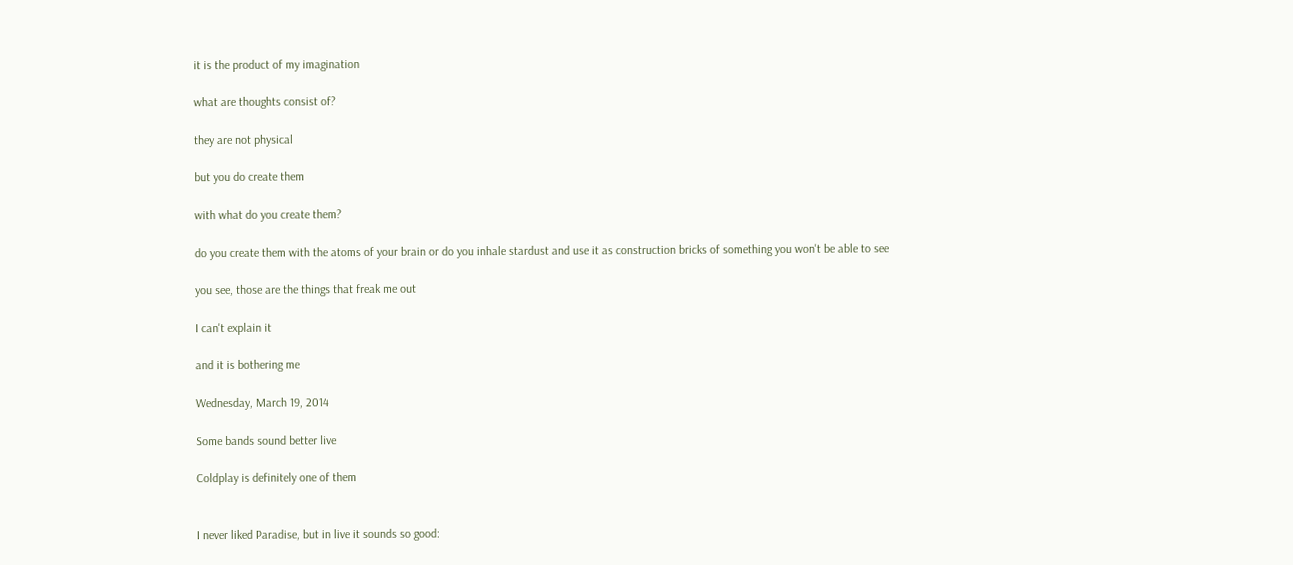it is the product of my imagination

what are thoughts consist of?

they are not physical

but you do create them

with what do you create them?

do you create them with the atoms of your brain or do you inhale stardust and use it as construction bricks of something you won't be able to see

you see, those are the things that freak me out

I can't explain it

and it is bothering me

Wednesday, March 19, 2014

Some bands sound better live

Coldplay is definitely one of them


I never liked Paradise, but in live it sounds so good: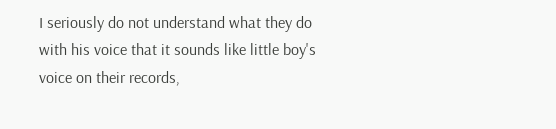I seriously do not understand what they do with his voice that it sounds like little boy's voice on their records,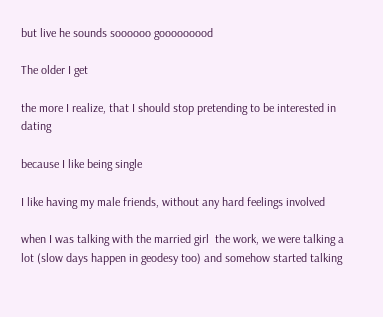but live he sounds soooooo gooooooood

The older I get

the more I realize, that I should stop pretending to be interested in dating

because I like being single

I like having my male friends, without any hard feelings involved

when I was talking with the married girl  the work, we were talking a lot (slow days happen in geodesy too) and somehow started talking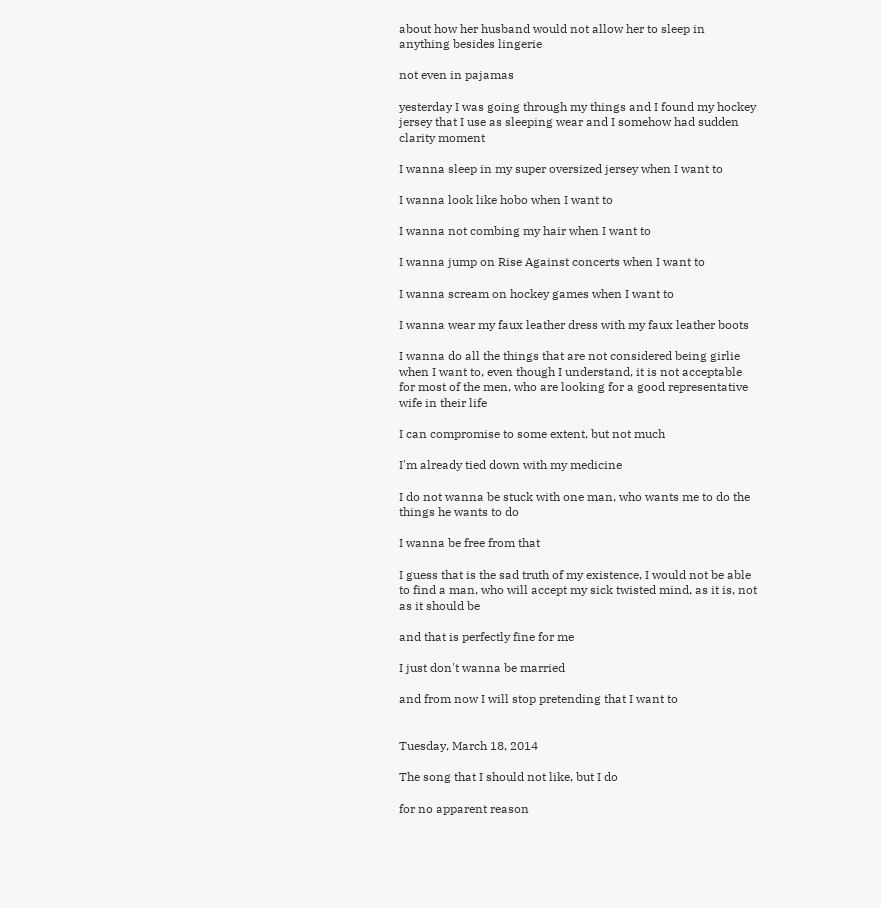about how her husband would not allow her to sleep in anything besides lingerie

not even in pajamas

yesterday I was going through my things and I found my hockey jersey that I use as sleeping wear and I somehow had sudden clarity moment

I wanna sleep in my super oversized jersey when I want to

I wanna look like hobo when I want to

I wanna not combing my hair when I want to

I wanna jump on Rise Against concerts when I want to

I wanna scream on hockey games when I want to

I wanna wear my faux leather dress with my faux leather boots

I wanna do all the things that are not considered being girlie when I want to, even though I understand, it is not acceptable for most of the men, who are looking for a good representative wife in their life

I can compromise to some extent, but not much

I'm already tied down with my medicine

I do not wanna be stuck with one man, who wants me to do the things he wants to do

I wanna be free from that

I guess that is the sad truth of my existence, I would not be able to find a man, who will accept my sick twisted mind, as it is, not as it should be

and that is perfectly fine for me

I just don't wanna be married

and from now I will stop pretending that I want to


Tuesday, March 18, 2014

The song that I should not like, but I do

for no apparent reason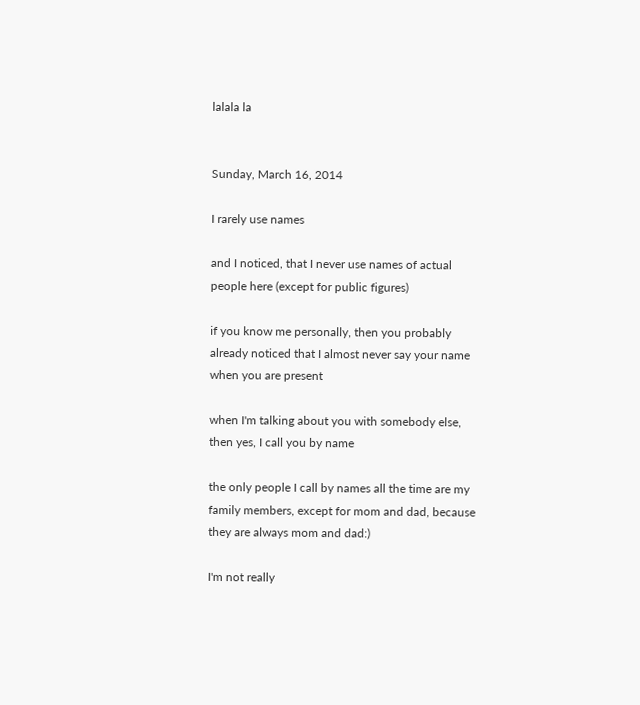lalala la


Sunday, March 16, 2014

I rarely use names

and I noticed, that I never use names of actual people here (except for public figures)

if you know me personally, then you probably already noticed that I almost never say your name when you are present

when I'm talking about you with somebody else, then yes, I call you by name

the only people I call by names all the time are my family members, except for mom and dad, because they are always mom and dad:)

I'm not really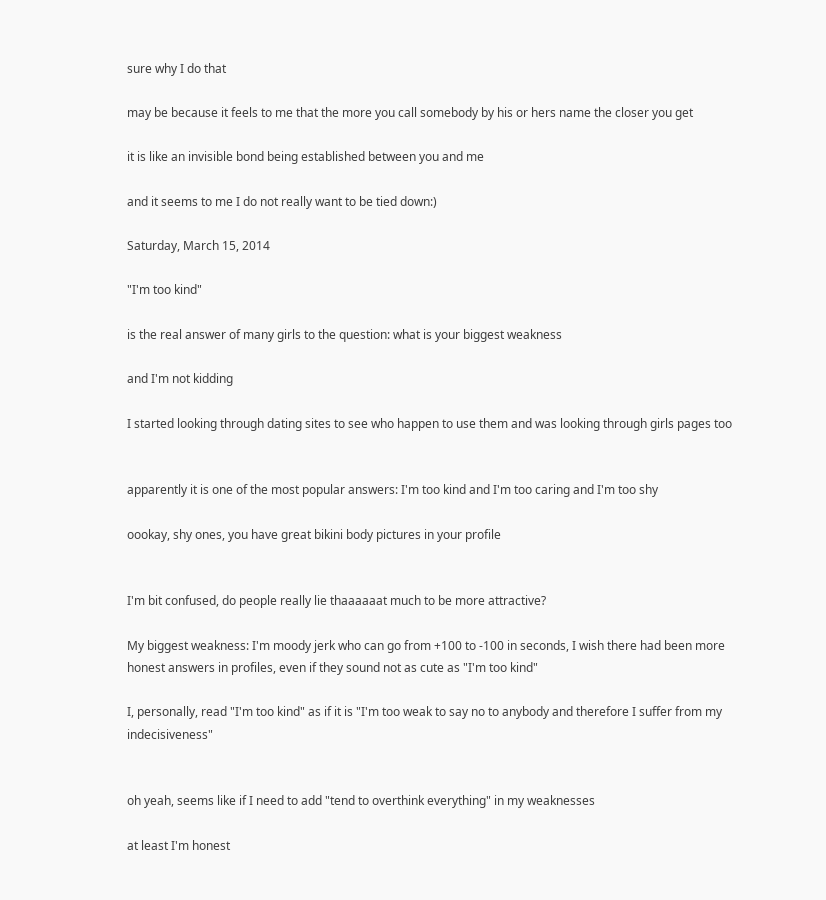sure why I do that

may be because it feels to me that the more you call somebody by his or hers name the closer you get

it is like an invisible bond being established between you and me

and it seems to me I do not really want to be tied down:)

Saturday, March 15, 2014

"I'm too kind"

is the real answer of many girls to the question: what is your biggest weakness

and I'm not kidding

I started looking through dating sites to see who happen to use them and was looking through girls pages too


apparently it is one of the most popular answers: I'm too kind and I'm too caring and I'm too shy

oookay, shy ones, you have great bikini body pictures in your profile


I'm bit confused, do people really lie thaaaaaat much to be more attractive?

My biggest weakness: I'm moody jerk who can go from +100 to -100 in seconds, I wish there had been more honest answers in profiles, even if they sound not as cute as "I'm too kind"

I, personally, read "I'm too kind" as if it is "I'm too weak to say no to anybody and therefore I suffer from my indecisiveness"


oh yeah, seems like if I need to add "tend to overthink everything" in my weaknesses

at least I'm honest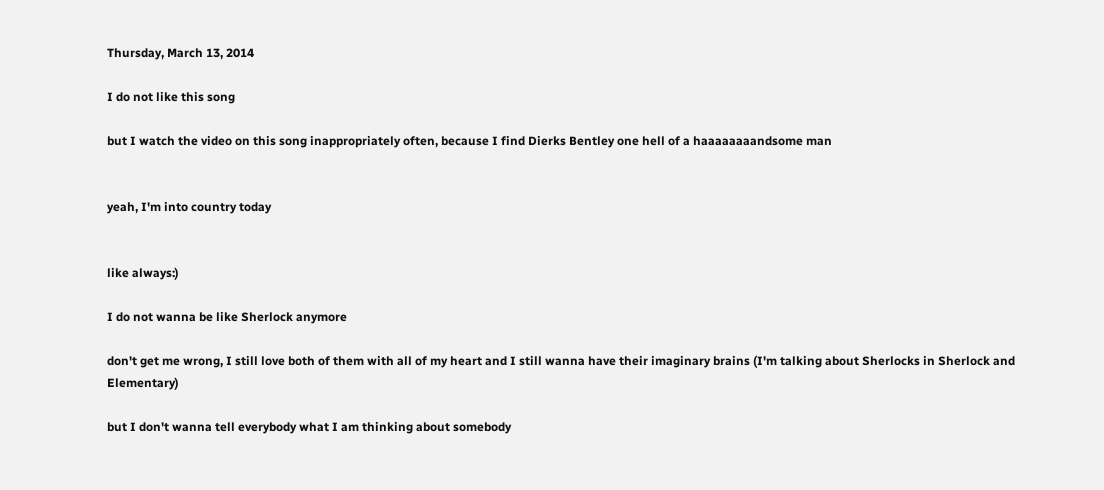Thursday, March 13, 2014

I do not like this song

but I watch the video on this song inappropriately often, because I find Dierks Bentley one hell of a haaaaaaaandsome man


yeah, I'm into country today


like always:)

I do not wanna be like Sherlock anymore

don't get me wrong, I still love both of them with all of my heart and I still wanna have their imaginary brains (I'm talking about Sherlocks in Sherlock and Elementary)

but I don't wanna tell everybody what I am thinking about somebody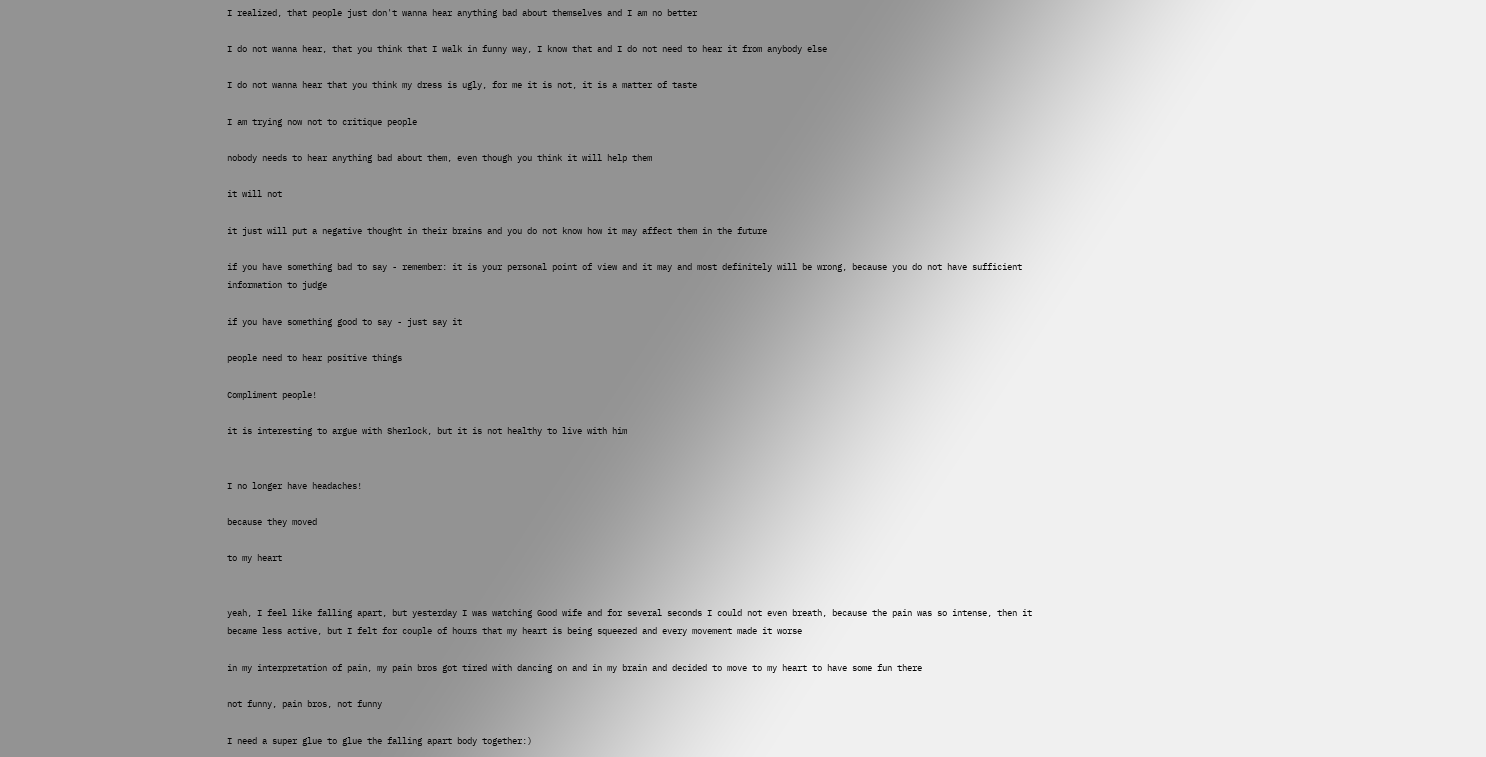I realized, that people just don't wanna hear anything bad about themselves and I am no better

I do not wanna hear, that you think that I walk in funny way, I know that and I do not need to hear it from anybody else

I do not wanna hear that you think my dress is ugly, for me it is not, it is a matter of taste

I am trying now not to critique people

nobody needs to hear anything bad about them, even though you think it will help them

it will not

it just will put a negative thought in their brains and you do not know how it may affect them in the future

if you have something bad to say - remember: it is your personal point of view and it may and most definitely will be wrong, because you do not have sufficient information to judge

if you have something good to say - just say it

people need to hear positive things

Compliment people!

it is interesting to argue with Sherlock, but it is not healthy to live with him


I no longer have headaches!

because they moved

to my heart


yeah, I feel like falling apart, but yesterday I was watching Good wife and for several seconds I could not even breath, because the pain was so intense, then it became less active, but I felt for couple of hours that my heart is being squeezed and every movement made it worse

in my interpretation of pain, my pain bros got tired with dancing on and in my brain and decided to move to my heart to have some fun there

not funny, pain bros, not funny

I need a super glue to glue the falling apart body together:)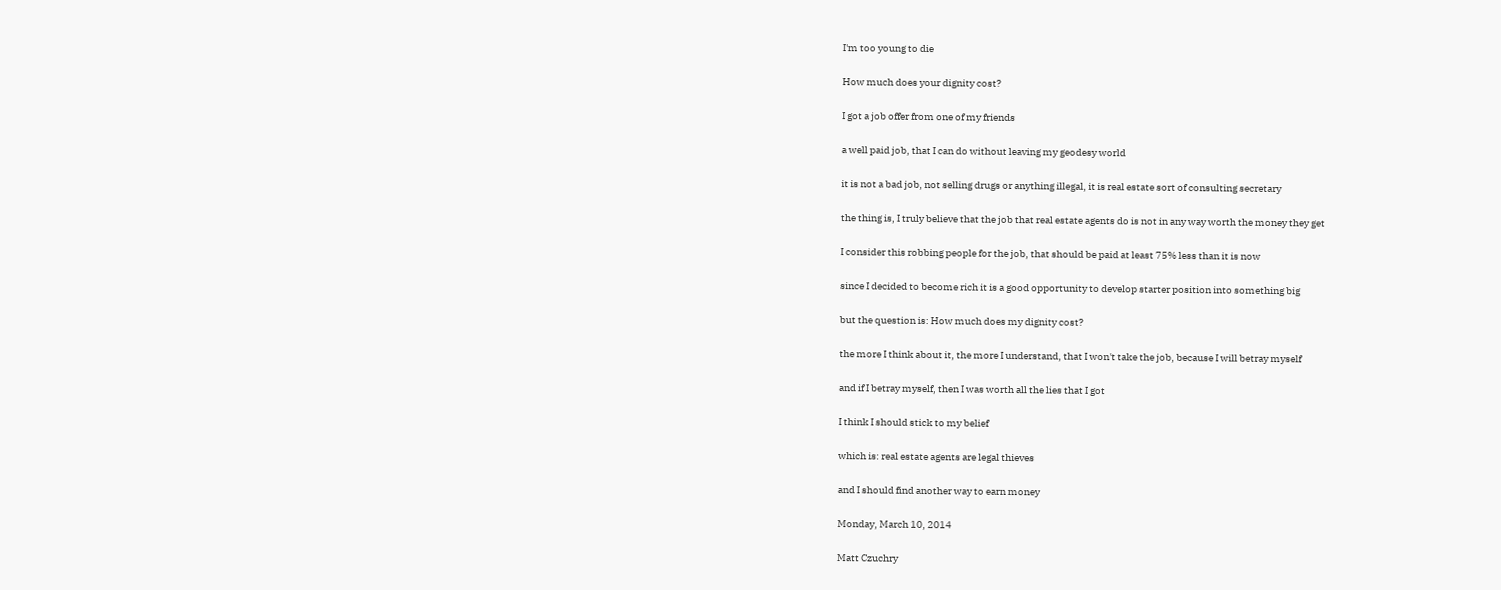I'm too young to die

How much does your dignity cost?

I got a job offer from one of my friends

a well paid job, that I can do without leaving my geodesy world

it is not a bad job, not selling drugs or anything illegal, it is real estate sort of consulting secretary

the thing is, I truly believe that the job that real estate agents do is not in any way worth the money they get

I consider this robbing people for the job, that should be paid at least 75% less than it is now

since I decided to become rich it is a good opportunity to develop starter position into something big

but the question is: How much does my dignity cost?

the more I think about it, the more I understand, that I won't take the job, because I will betray myself

and if I betray myself, then I was worth all the lies that I got

I think I should stick to my belief

which is: real estate agents are legal thieves

and I should find another way to earn money

Monday, March 10, 2014

Matt Czuchry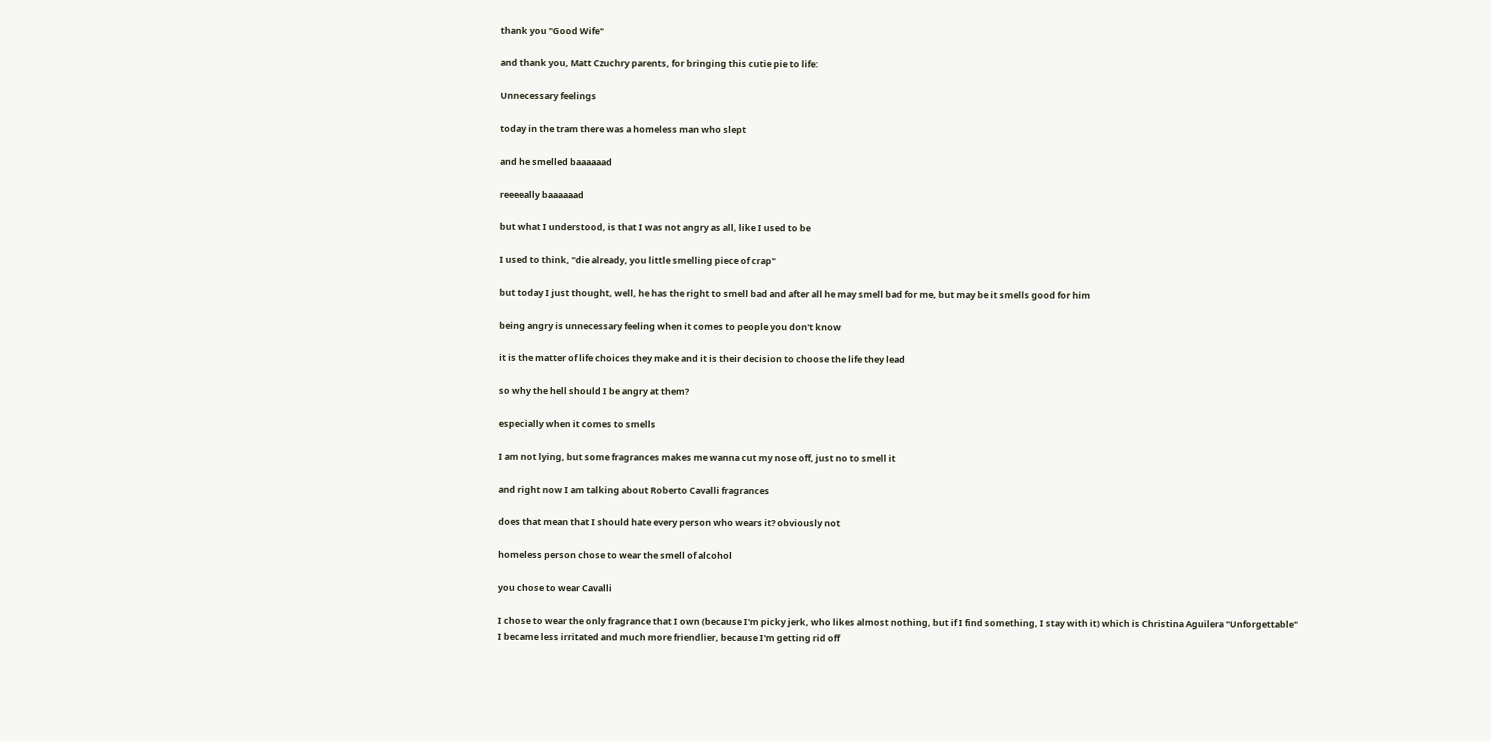thank you "Good Wife"

and thank you, Matt Czuchry parents, for bringing this cutie pie to life:

Unnecessary feelings

today in the tram there was a homeless man who slept

and he smelled baaaaaad

reeeeally baaaaaad

but what I understood, is that I was not angry as all, like I used to be

I used to think, "die already, you little smelling piece of crap"

but today I just thought, well, he has the right to smell bad and after all he may smell bad for me, but may be it smells good for him

being angry is unnecessary feeling when it comes to people you don't know

it is the matter of life choices they make and it is their decision to choose the life they lead

so why the hell should I be angry at them?

especially when it comes to smells

I am not lying, but some fragrances makes me wanna cut my nose off, just no to smell it

and right now I am talking about Roberto Cavalli fragrances

does that mean that I should hate every person who wears it? obviously not

homeless person chose to wear the smell of alcohol

you chose to wear Cavalli

I chose to wear the only fragrance that I own (because I'm picky jerk, who likes almost nothing, but if I find something, I stay with it) which is Christina Aguilera "Unforgettable"
I became less irritated and much more friendlier, because I'm getting rid off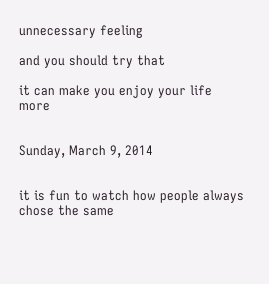unnecessary feeling

and you should try that

it can make you enjoy your life more


Sunday, March 9, 2014


it is fun to watch how people always chose the same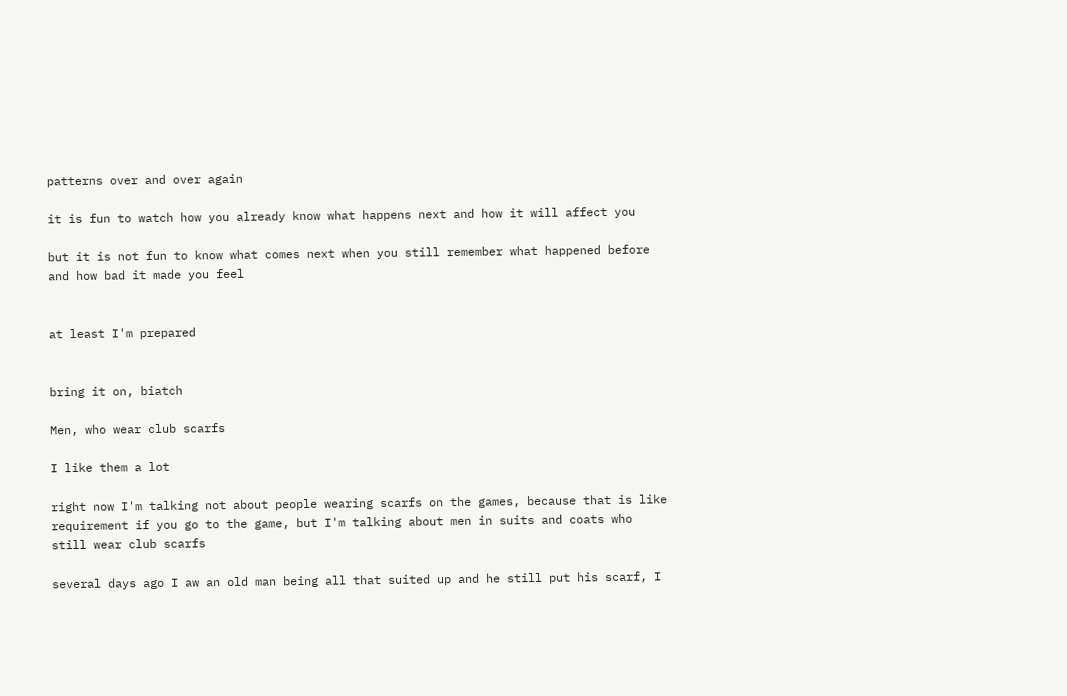patterns over and over again

it is fun to watch how you already know what happens next and how it will affect you

but it is not fun to know what comes next when you still remember what happened before and how bad it made you feel


at least I'm prepared


bring it on, biatch

Men, who wear club scarfs

I like them a lot

right now I'm talking not about people wearing scarfs on the games, because that is like requirement if you go to the game, but I'm talking about men in suits and coats who still wear club scarfs

several days ago I aw an old man being all that suited up and he still put his scarf, I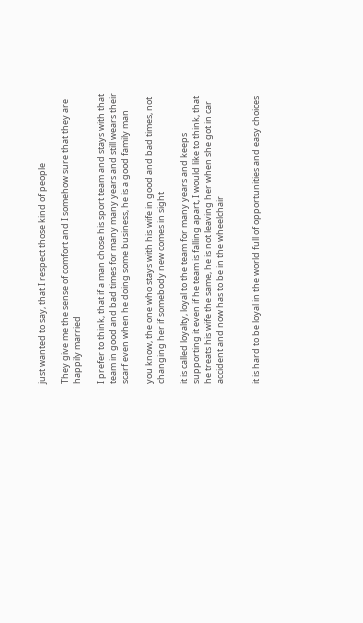just wanted to say, that I respect those kind of people

They give me the sense of comfort and I somehow sure that they are happily married

I prefer to think, that if a man chose his sport team and stays with that team in good and bad times for many many years and still wears their scarf even when he doing some business, he is a good family man

you know, the one who stays with his wife in good and bad times, not changing her if somebody new comes in sight

it is called loyalty, loyal to the team for many years and keeps supporting it even if he team is falling apart, I would like to think, that he treats his wife the same, he is not leaving her when she got in car accident and now has to be in the wheelchair


it is hard to be loyal in the world full of opportunities and easy choices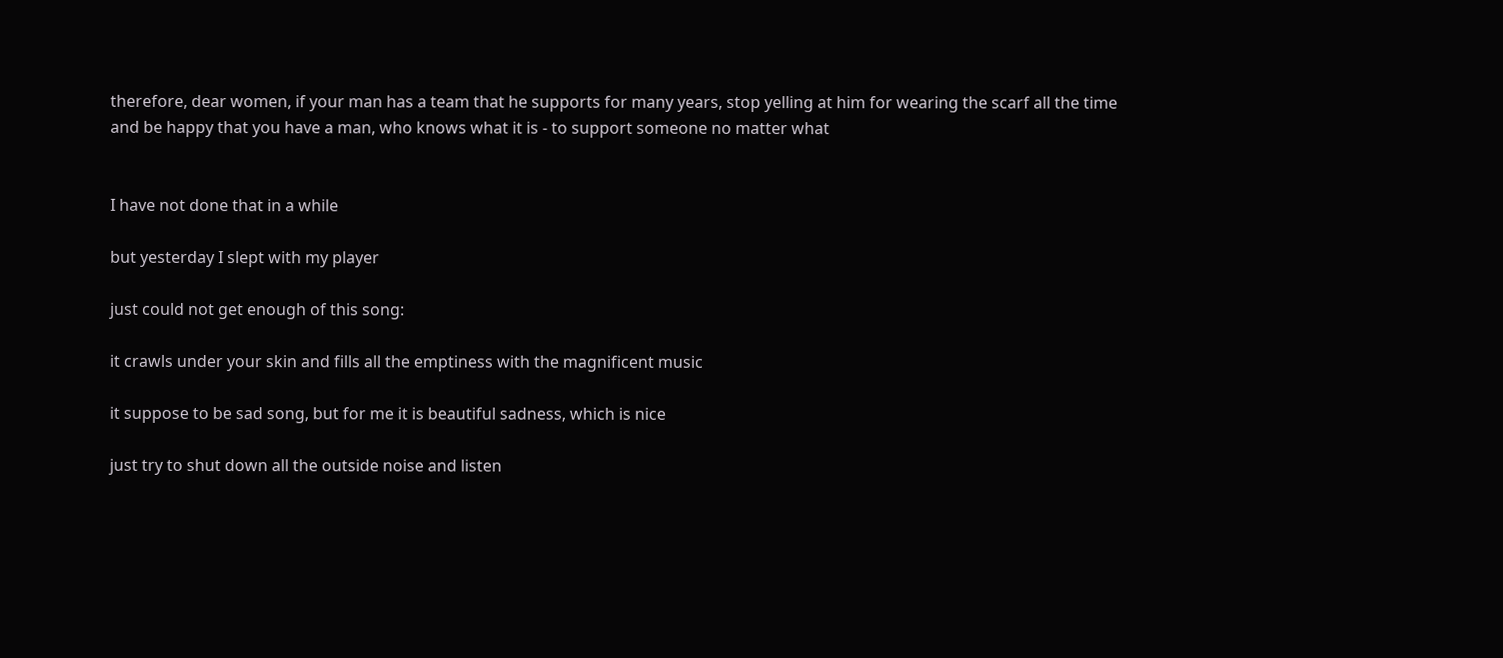therefore, dear women, if your man has a team that he supports for many years, stop yelling at him for wearing the scarf all the time and be happy that you have a man, who knows what it is - to support someone no matter what


I have not done that in a while

but yesterday I slept with my player

just could not get enough of this song:

it crawls under your skin and fills all the emptiness with the magnificent music

it suppose to be sad song, but for me it is beautiful sadness, which is nice

just try to shut down all the outside noise and listen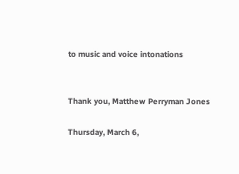to music and voice intonations


Thank you, Matthew Perryman Jones

Thursday, March 6,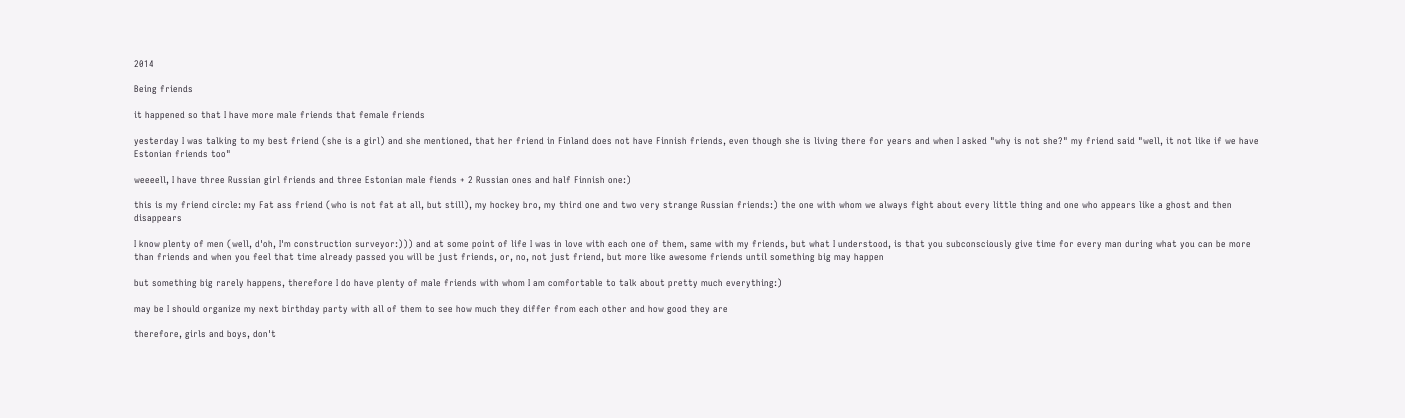2014

Being friends

it happened so that I have more male friends that female friends

yesterday I was talking to my best friend (she is a girl) and she mentioned, that her friend in Finland does not have Finnish friends, even though she is living there for years and when I asked "why is not she?" my friend said "well, it not like if we have Estonian friends too"

weeeell, I have three Russian girl friends and three Estonian male fiends + 2 Russian ones and half Finnish one:)

this is my friend circle: my Fat ass friend (who is not fat at all, but still), my hockey bro, my third one and two very strange Russian friends:) the one with whom we always fight about every little thing and one who appears like a ghost and then disappears

I know plenty of men (well, d'oh, I'm construction surveyor:))) and at some point of life I was in love with each one of them, same with my friends, but what I understood, is that you subconsciously give time for every man during what you can be more than friends and when you feel that time already passed you will be just friends, or, no, not just friend, but more like awesome friends until something big may happen

but something big rarely happens, therefore I do have plenty of male friends with whom I am comfortable to talk about pretty much everything:)

may be I should organize my next birthday party with all of them to see how much they differ from each other and how good they are

therefore, girls and boys, don't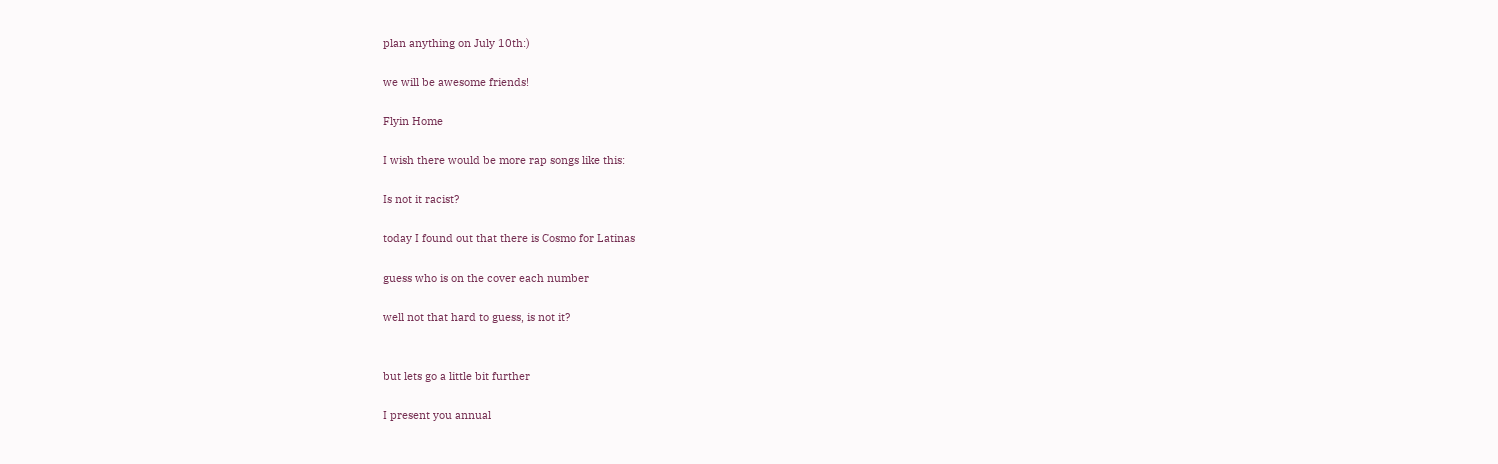plan anything on July 10th:)

we will be awesome friends!

Flyin Home

I wish there would be more rap songs like this:

Is not it racist?

today I found out that there is Cosmo for Latinas

guess who is on the cover each number

well not that hard to guess, is not it?


but lets go a little bit further

I present you annual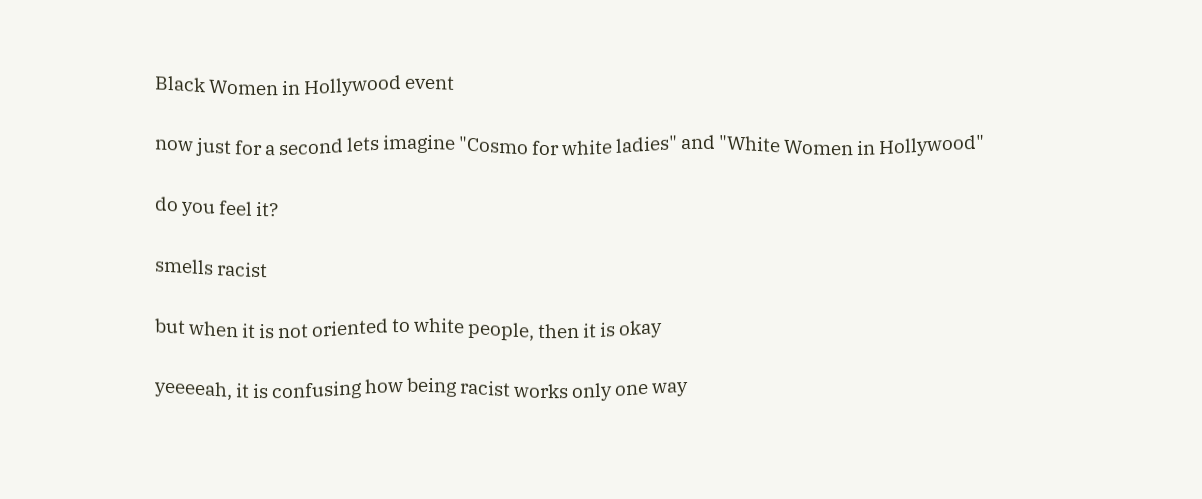Black Women in Hollywood event

now just for a second lets imagine "Cosmo for white ladies" and "White Women in Hollywood"

do you feel it?

smells racist

but when it is not oriented to white people, then it is okay

yeeeeah, it is confusing how being racist works only one way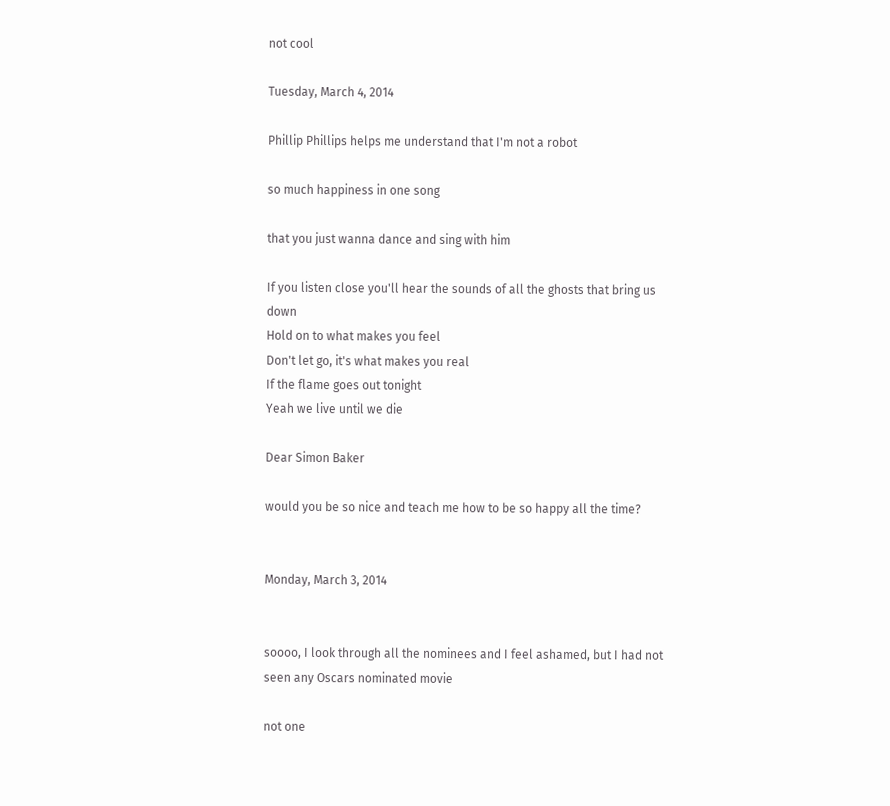not cool

Tuesday, March 4, 2014

Phillip Phillips helps me understand that I'm not a robot

so much happiness in one song

that you just wanna dance and sing with him

If you listen close you'll hear the sounds of all the ghosts that bring us down
Hold on to what makes you feel
Don't let go, it's what makes you real
If the flame goes out tonight
Yeah we live until we die

Dear Simon Baker

would you be so nice and teach me how to be so happy all the time?


Monday, March 3, 2014


soooo, I look through all the nominees and I feel ashamed, but I had not seen any Oscars nominated movie

not one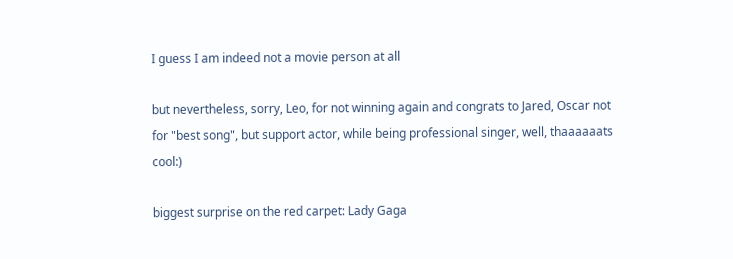I guess I am indeed not a movie person at all

but nevertheless, sorry, Leo, for not winning again and congrats to Jared, Oscar not for "best song", but support actor, while being professional singer, well, thaaaaaats cool:)

biggest surprise on the red carpet: Lady Gaga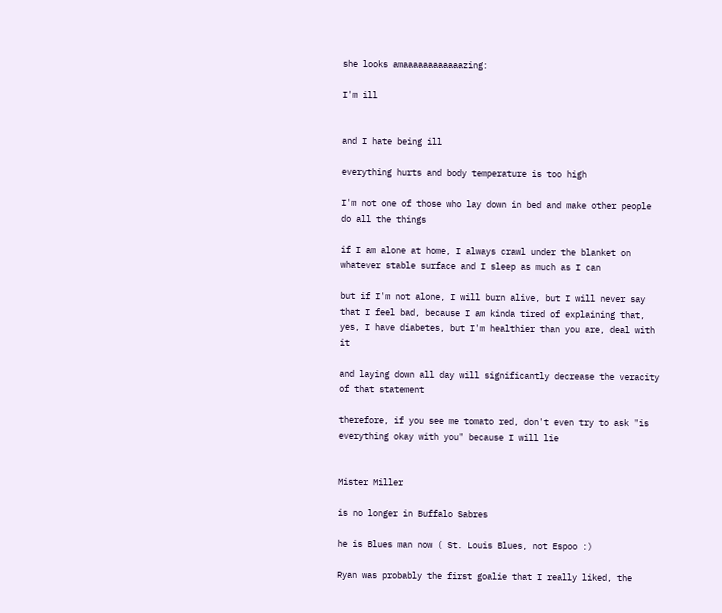she looks amaaaaaaaaaaaazing:

I'm ill


and I hate being ill

everything hurts and body temperature is too high

I'm not one of those who lay down in bed and make other people do all the things

if I am alone at home, I always crawl under the blanket on whatever stable surface and I sleep as much as I can

but if I'm not alone, I will burn alive, but I will never say that I feel bad, because I am kinda tired of explaining that, yes, I have diabetes, but I'm healthier than you are, deal with it

and laying down all day will significantly decrease the veracity of that statement

therefore, if you see me tomato red, don't even try to ask "is everything okay with you" because I will lie


Mister Miller

is no longer in Buffalo Sabres

he is Blues man now ( St. Louis Blues, not Espoo :)

Ryan was probably the first goalie that I really liked, the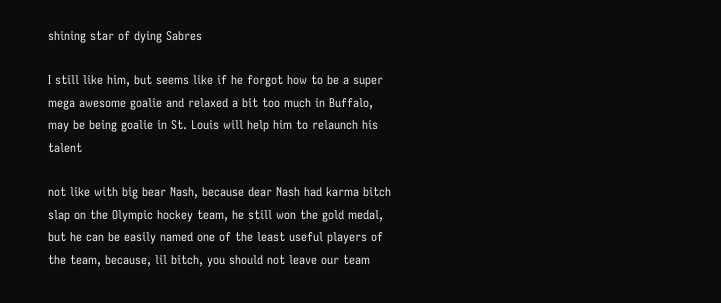shining star of dying Sabres

I still like him, but seems like if he forgot how to be a super mega awesome goalie and relaxed a bit too much in Buffalo, may be being goalie in St. Louis will help him to relaunch his talent

not like with big bear Nash, because dear Nash had karma bitch slap on the Olympic hockey team, he still won the gold medal, but he can be easily named one of the least useful players of the team, because, lil bitch, you should not leave our team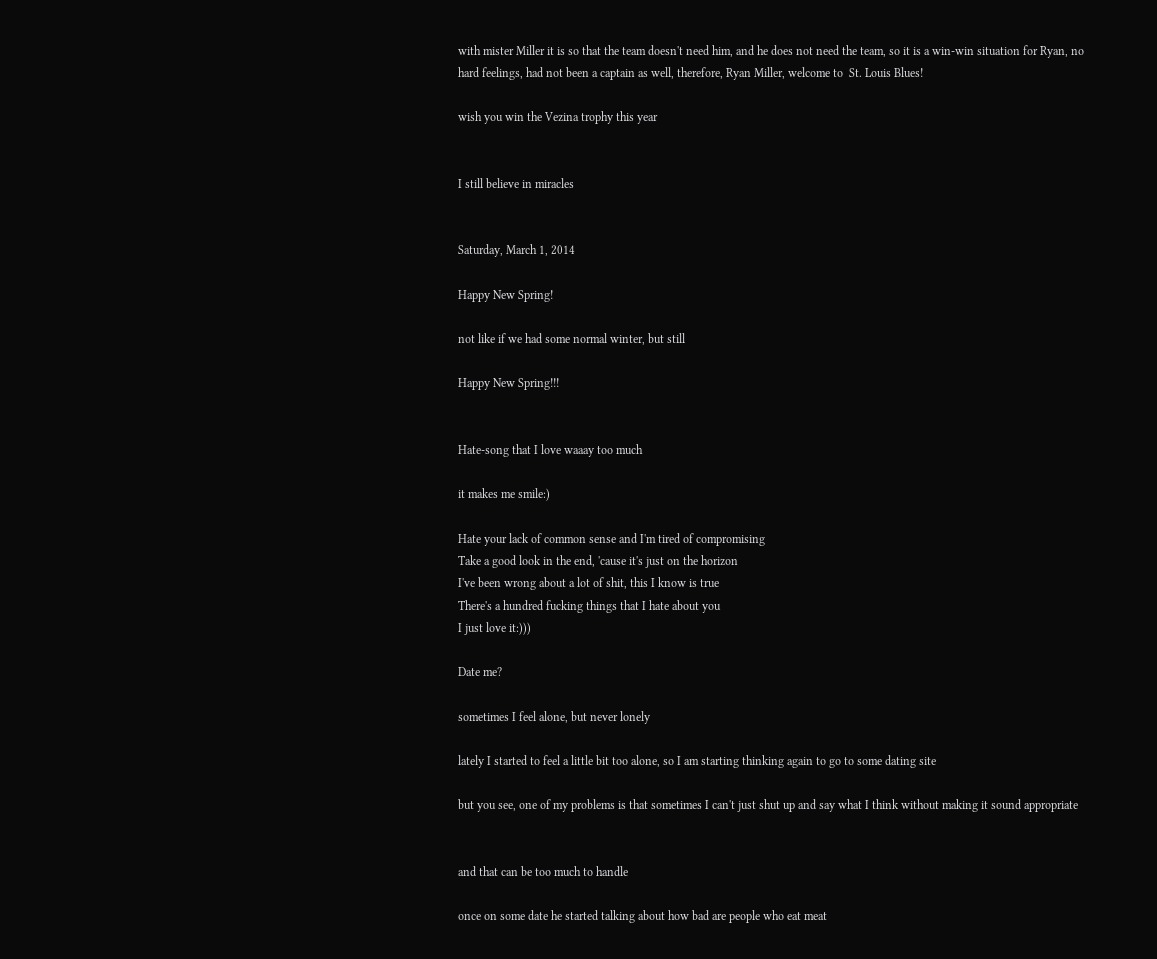with mister Miller it is so that the team doesn't need him, and he does not need the team, so it is a win-win situation for Ryan, no hard feelings, had not been a captain as well, therefore, Ryan Miller, welcome to  St. Louis Blues!

wish you win the Vezina trophy this year


I still believe in miracles


Saturday, March 1, 2014

Happy New Spring!

not like if we had some normal winter, but still

Happy New Spring!!!


Hate-song that I love waaay too much

it makes me smile:)

Hate your lack of common sense and I'm tired of compromising
Take a good look in the end, 'cause it's just on the horizon
I've been wrong about a lot of shit, this I know is true
There's a hundred fucking things that I hate about you
I just love it:)))

Date me?

sometimes I feel alone, but never lonely

lately I started to feel a little bit too alone, so I am starting thinking again to go to some dating site

but you see, one of my problems is that sometimes I can't just shut up and say what I think without making it sound appropriate


and that can be too much to handle

once on some date he started talking about how bad are people who eat meat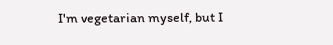I'm vegetarian myself, but I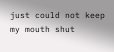just could not keep my mouth shut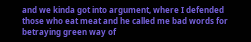and we kinda got into argument, where I defended those who eat meat and he called me bad words for betraying green way of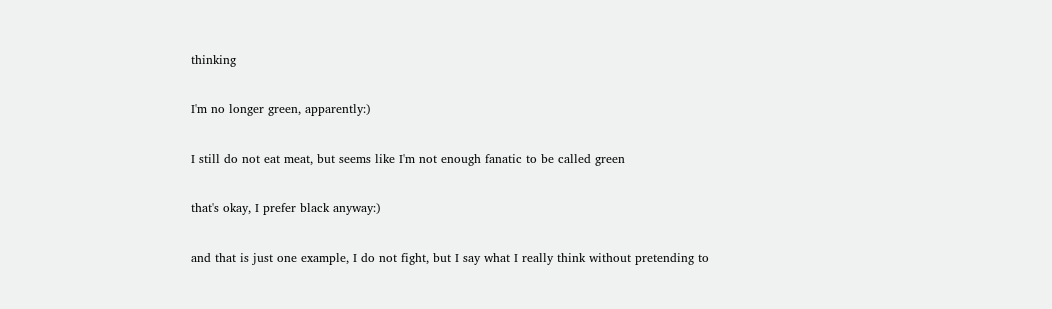thinking

I'm no longer green, apparently:)

I still do not eat meat, but seems like I'm not enough fanatic to be called green

that's okay, I prefer black anyway:)

and that is just one example, I do not fight, but I say what I really think without pretending to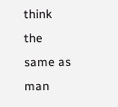think the same as man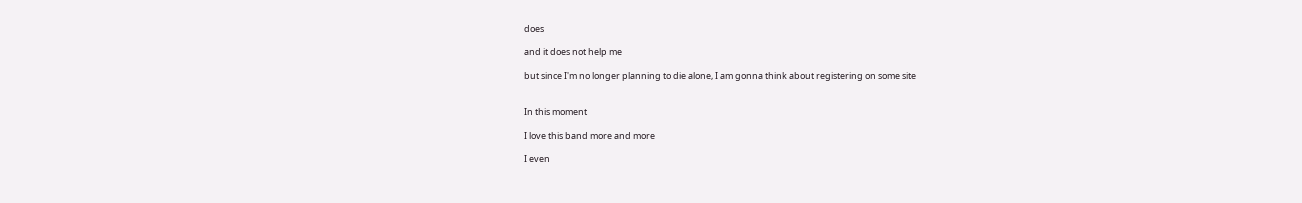does

and it does not help me

but since I'm no longer planning to die alone, I am gonna think about registering on some site


In this moment

I love this band more and more

I even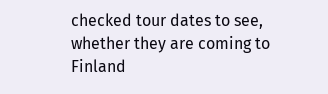checked tour dates to see, whether they are coming to Finland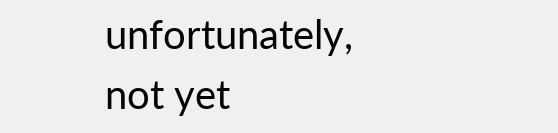unfortunately, not yet